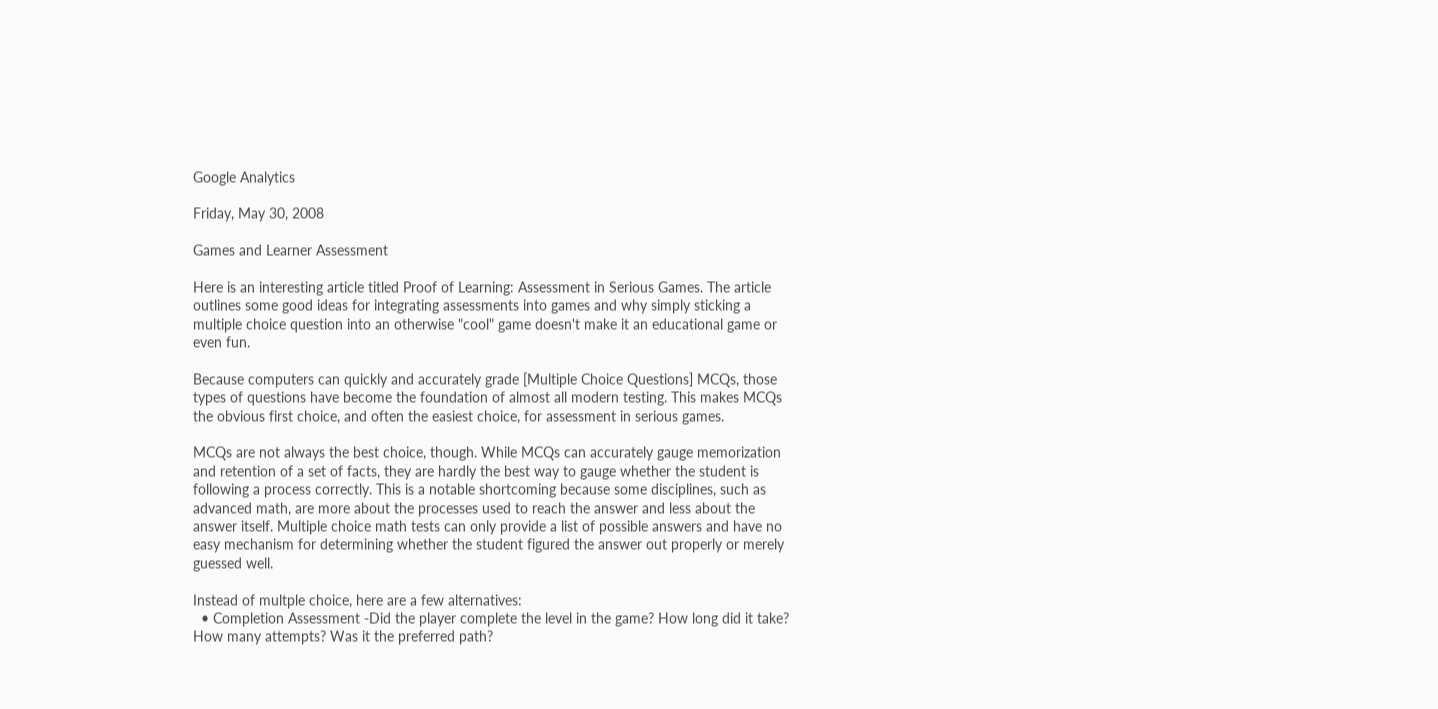Google Analytics

Friday, May 30, 2008

Games and Learner Assessment

Here is an interesting article titled Proof of Learning: Assessment in Serious Games. The article outlines some good ideas for integrating assessments into games and why simply sticking a multiple choice question into an otherwise "cool" game doesn't make it an educational game or even fun.

Because computers can quickly and accurately grade [Multiple Choice Questions] MCQs, those types of questions have become the foundation of almost all modern testing. This makes MCQs the obvious first choice, and often the easiest choice, for assessment in serious games.

MCQs are not always the best choice, though. While MCQs can accurately gauge memorization and retention of a set of facts, they are hardly the best way to gauge whether the student is following a process correctly. This is a notable shortcoming because some disciplines, such as advanced math, are more about the processes used to reach the answer and less about the answer itself. Multiple choice math tests can only provide a list of possible answers and have no easy mechanism for determining whether the student figured the answer out properly or merely guessed well.

Instead of multple choice, here are a few alternatives:
  • Completion Assessment -Did the player complete the level in the game? How long did it take? How many attempts? Was it the preferred path?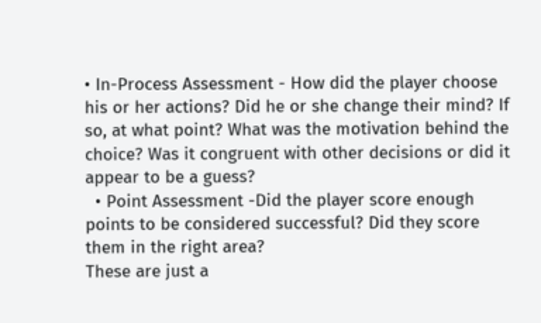• In-Process Assessment - How did the player choose his or her actions? Did he or she change their mind? If so, at what point? What was the motivation behind the choice? Was it congruent with other decisions or did it appear to be a guess?
  • Point Assessment -Did the player score enough points to be considered successful? Did they score them in the right area?
These are just a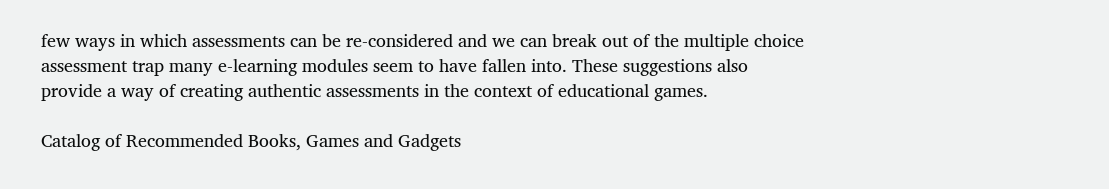few ways in which assessments can be re-considered and we can break out of the multiple choice assessment trap many e-learning modules seem to have fallen into. These suggestions also provide a way of creating authentic assessments in the context of educational games.

Catalog of Recommended Books, Games and Gadgets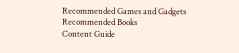Recommended Games and Gadgets
Recommended Books
Content Guide